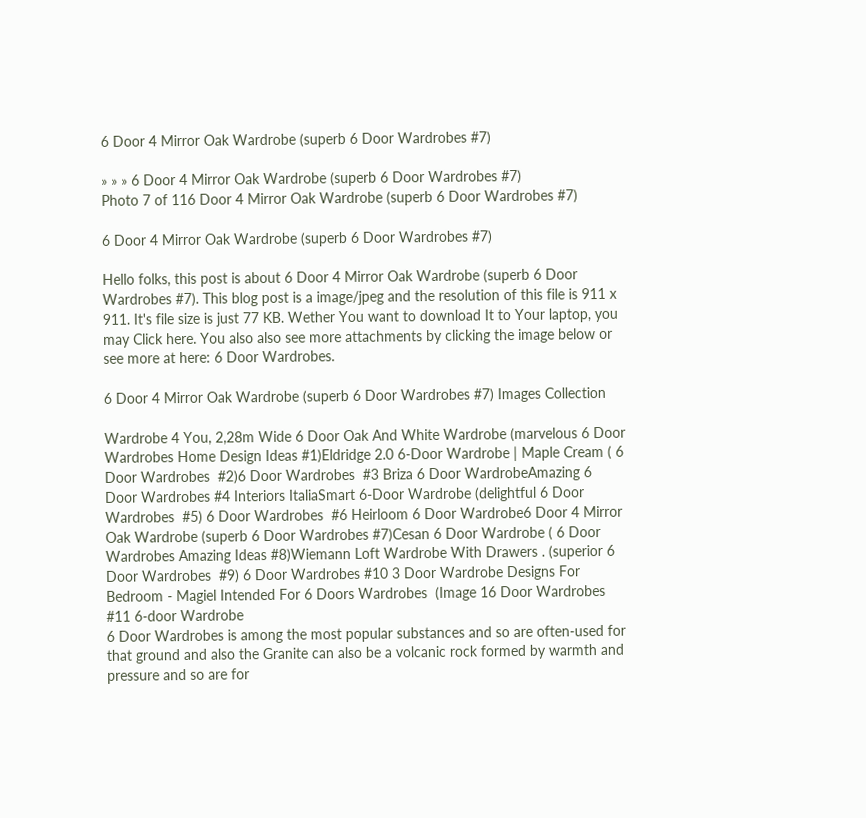6 Door 4 Mirror Oak Wardrobe (superb 6 Door Wardrobes #7)

» » » 6 Door 4 Mirror Oak Wardrobe (superb 6 Door Wardrobes #7)
Photo 7 of 116 Door 4 Mirror Oak Wardrobe (superb 6 Door Wardrobes #7)

6 Door 4 Mirror Oak Wardrobe (superb 6 Door Wardrobes #7)

Hello folks, this post is about 6 Door 4 Mirror Oak Wardrobe (superb 6 Door Wardrobes #7). This blog post is a image/jpeg and the resolution of this file is 911 x 911. It's file size is just 77 KB. Wether You want to download It to Your laptop, you may Click here. You also also see more attachments by clicking the image below or see more at here: 6 Door Wardrobes.

6 Door 4 Mirror Oak Wardrobe (superb 6 Door Wardrobes #7) Images Collection

Wardrobe 4 You, 2,28m Wide 6 Door Oak And White Wardrobe (marvelous 6 Door Wardrobes Home Design Ideas #1)Eldridge 2.0 6-Door Wardrobe | Maple Cream ( 6 Door Wardrobes  #2)6 Door Wardrobes  #3 Briza 6 Door WardrobeAmazing 6 Door Wardrobes #4 Interiors ItaliaSmart 6-Door Wardrobe (delightful 6 Door Wardrobes  #5) 6 Door Wardrobes  #6 Heirloom 6 Door Wardrobe6 Door 4 Mirror Oak Wardrobe (superb 6 Door Wardrobes #7)Cesan 6 Door Wardrobe ( 6 Door Wardrobes Amazing Ideas #8)Wiemann Loft Wardrobe With Drawers . (superior 6 Door Wardrobes  #9) 6 Door Wardrobes #10 3 Door Wardrobe Designs For Bedroom - Magiel Intended For 6 Doors Wardrobes  (Image 16 Door Wardrobes  #11 6-door Wardrobe
6 Door Wardrobes is among the most popular substances and so are often-used for that ground and also the Granite can also be a volcanic rock formed by warmth and pressure and so are for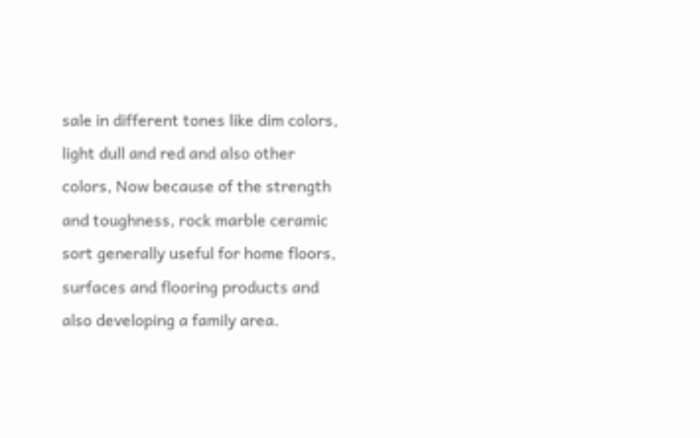sale in different tones like dim colors, light dull and red and also other colors, Now because of the strength and toughness, rock marble ceramic sort generally useful for home floors, surfaces and flooring products and also developing a family area.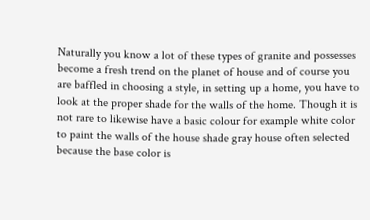Naturally you know a lot of these types of granite and possesses become a fresh trend on the planet of house and of course you are baffled in choosing a style, in setting up a home, you have to look at the proper shade for the walls of the home. Though it is not rare to likewise have a basic colour for example white color to paint the walls of the house shade gray house often selected because the base color is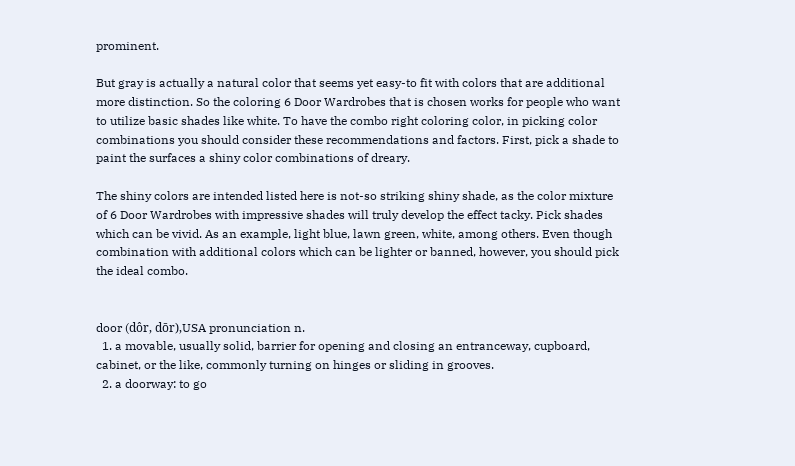prominent.

But gray is actually a natural color that seems yet easy-to fit with colors that are additional more distinction. So the coloring 6 Door Wardrobes that is chosen works for people who want to utilize basic shades like white. To have the combo right coloring color, in picking color combinations you should consider these recommendations and factors. First, pick a shade to paint the surfaces a shiny color combinations of dreary.

The shiny colors are intended listed here is not-so striking shiny shade, as the color mixture of 6 Door Wardrobes with impressive shades will truly develop the effect tacky. Pick shades which can be vivid. As an example, light blue, lawn green, white, among others. Even though combination with additional colors which can be lighter or banned, however, you should pick the ideal combo.


door (dôr, dōr),USA pronunciation n.
  1. a movable, usually solid, barrier for opening and closing an entranceway, cupboard, cabinet, or the like, commonly turning on hinges or sliding in grooves.
  2. a doorway: to go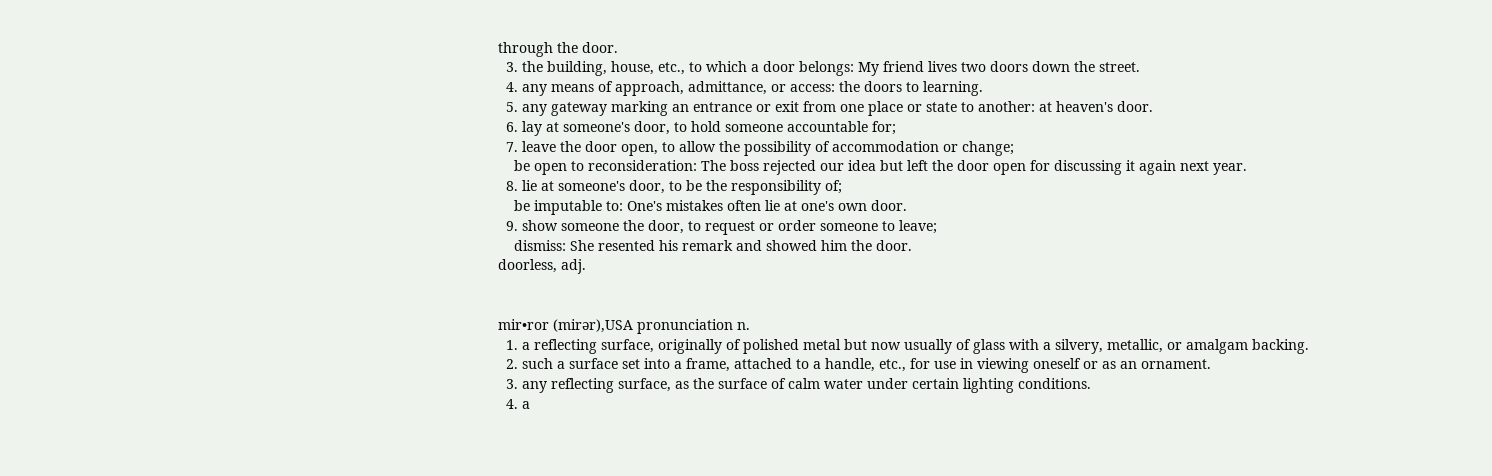through the door.
  3. the building, house, etc., to which a door belongs: My friend lives two doors down the street.
  4. any means of approach, admittance, or access: the doors to learning.
  5. any gateway marking an entrance or exit from one place or state to another: at heaven's door.
  6. lay at someone's door, to hold someone accountable for;
  7. leave the door open, to allow the possibility of accommodation or change;
    be open to reconsideration: The boss rejected our idea but left the door open for discussing it again next year.
  8. lie at someone's door, to be the responsibility of;
    be imputable to: One's mistakes often lie at one's own door.
  9. show someone the door, to request or order someone to leave;
    dismiss: She resented his remark and showed him the door.
doorless, adj.


mir•ror (mirər),USA pronunciation n.
  1. a reflecting surface, originally of polished metal but now usually of glass with a silvery, metallic, or amalgam backing.
  2. such a surface set into a frame, attached to a handle, etc., for use in viewing oneself or as an ornament.
  3. any reflecting surface, as the surface of calm water under certain lighting conditions.
  4. a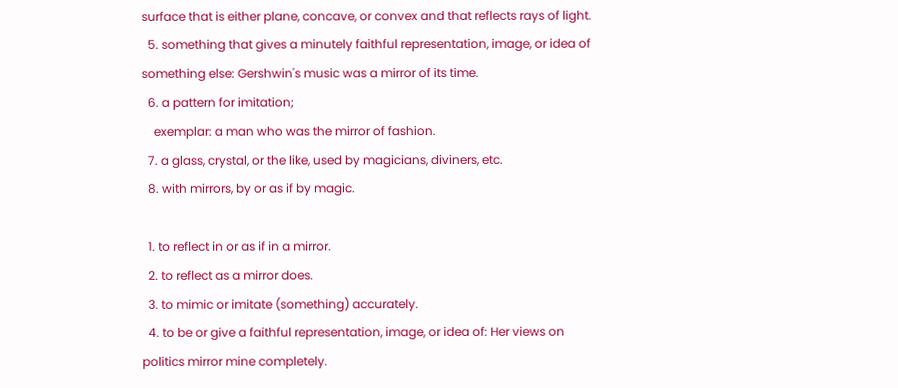surface that is either plane, concave, or convex and that reflects rays of light.
  5. something that gives a minutely faithful representation, image, or idea of something else: Gershwin's music was a mirror of its time.
  6. a pattern for imitation;
    exemplar: a man who was the mirror of fashion.
  7. a glass, crystal, or the like, used by magicians, diviners, etc.
  8. with mirrors, by or as if by magic.

  1. to reflect in or as if in a mirror.
  2. to reflect as a mirror does.
  3. to mimic or imitate (something) accurately.
  4. to be or give a faithful representation, image, or idea of: Her views on politics mirror mine completely.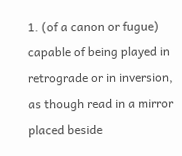1. (of a canon or fugue) capable of being played in retrograde or in inversion, as though read in a mirror placed beside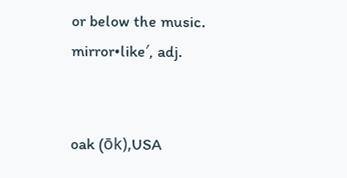or below the music.
mirror•like′, adj.


oak (ōk),USA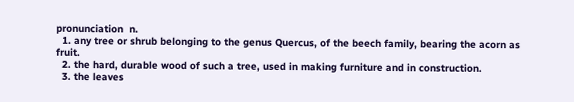pronunciation  n.
  1. any tree or shrub belonging to the genus Quercus, of the beech family, bearing the acorn as fruit.
  2. the hard, durable wood of such a tree, used in making furniture and in construction.
  3. the leaves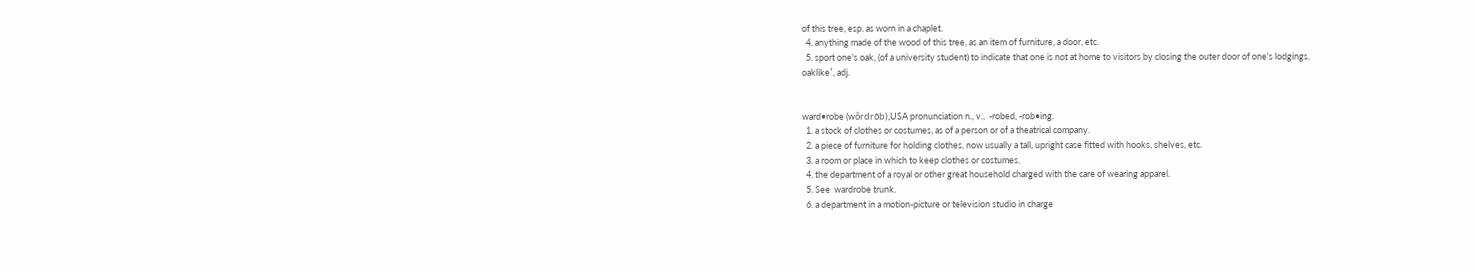of this tree, esp. as worn in a chaplet.
  4. anything made of the wood of this tree, as an item of furniture, a door, etc.
  5. sport one's oak, (of a university student) to indicate that one is not at home to visitors by closing the outer door of one's lodgings.
oaklike′, adj.


ward•robe (wôrdrōb),USA pronunciation n., v.,  -robed, -rob•ing.
  1. a stock of clothes or costumes, as of a person or of a theatrical company.
  2. a piece of furniture for holding clothes, now usually a tall, upright case fitted with hooks, shelves, etc.
  3. a room or place in which to keep clothes or costumes.
  4. the department of a royal or other great household charged with the care of wearing apparel.
  5. See  wardrobe trunk.
  6. a department in a motion-picture or television studio in charge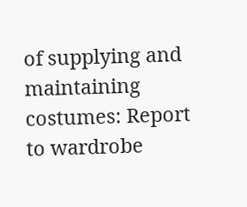of supplying and maintaining costumes: Report to wardrobe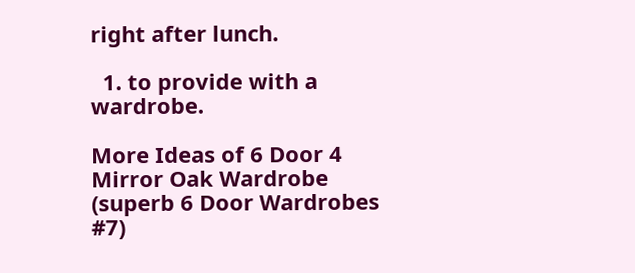right after lunch.

  1. to provide with a wardrobe.

More Ideas of 6 Door 4 Mirror Oak Wardrobe (superb 6 Door Wardrobes #7)